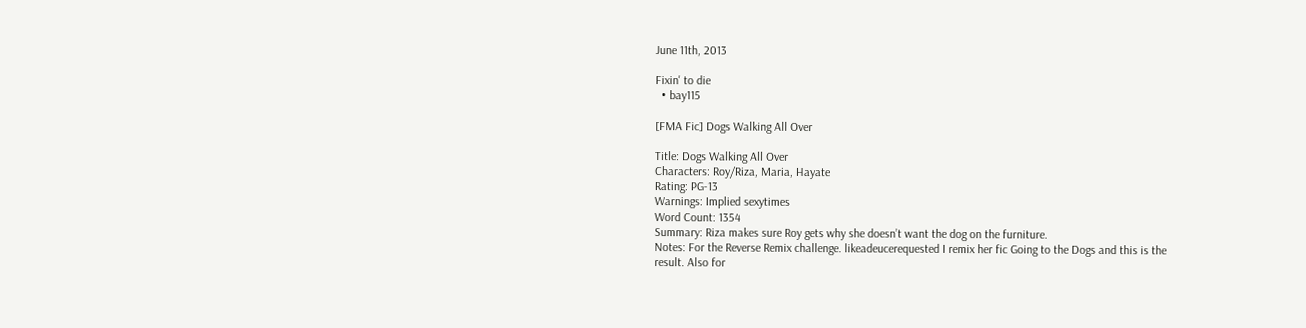June 11th, 2013

Fixin' to die
  • bay115

[FMA Fic] Dogs Walking All Over

Title: Dogs Walking All Over
Characters: Roy/Riza, Maria, Hayate
Rating: PG-13
Warnings: Implied sexytimes
Word Count: 1354
Summary: Riza makes sure Roy gets why she doesn’t want the dog on the furniture.
Notes: For the Reverse Remix challenge. likeadeucerequested I remix her fic Going to the Dogs and this is the result. Also for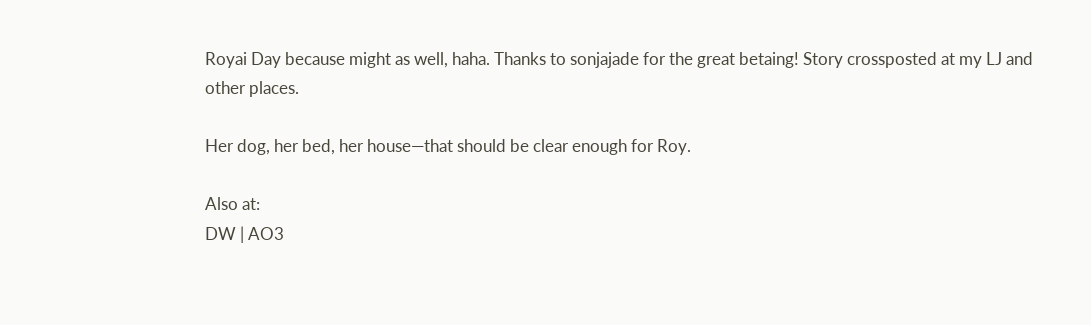Royai Day because might as well, haha. Thanks to sonjajade for the great betaing! Story crossposted at my LJ and other places.

Her dog, her bed, her house—that should be clear enough for Roy.

Also at:
DW | AO3